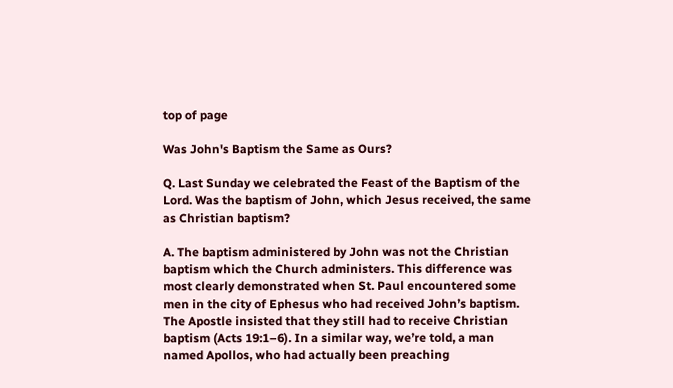top of page

Was John's Baptism the Same as Ours?

Q. Last Sunday we celebrated the Feast of the Baptism of the Lord. Was the baptism of John, which Jesus received, the same as Christian baptism?

A. The baptism administered by John was not the Christian baptism which the Church administers. This difference was most clearly demonstrated when St. Paul encountered some men in the city of Ephesus who had received John’s baptism. The Apostle insisted that they still had to receive Christian baptism (Acts 19:1–6). In a similar way, we’re told, a man named Apollos, who had actually been preaching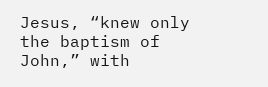Jesus, “knew only the baptism of John,” with